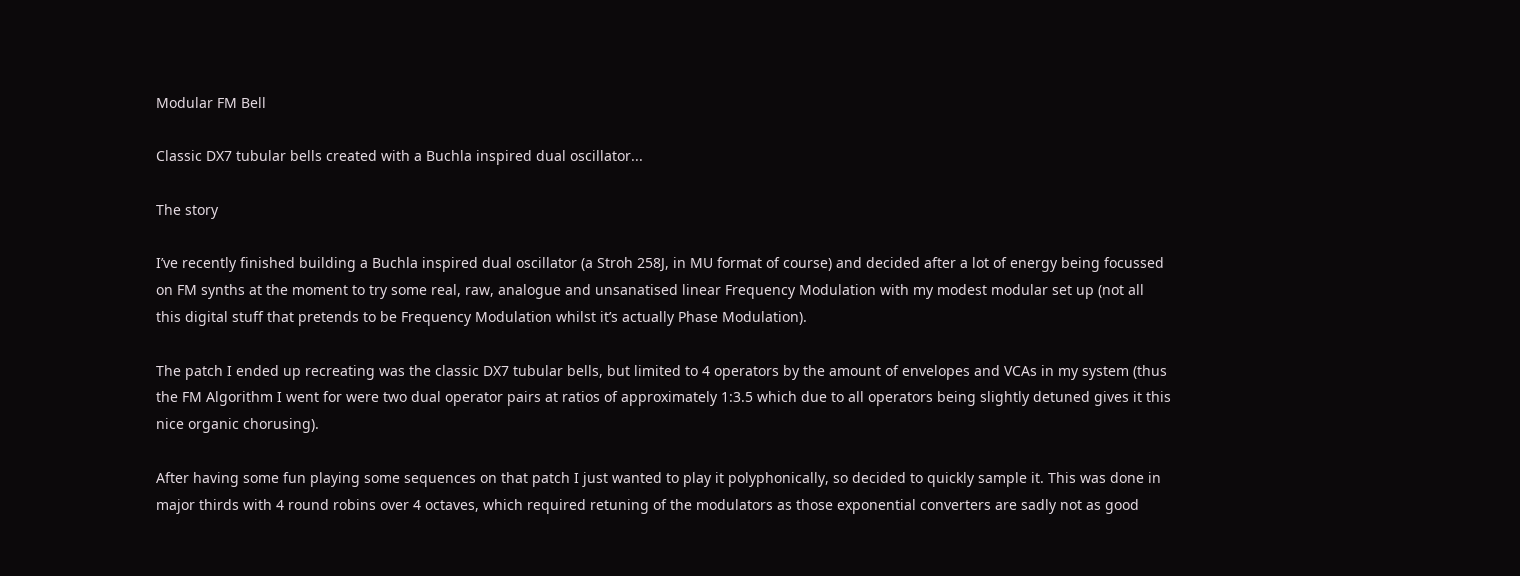Modular FM Bell

Classic DX7 tubular bells created with a Buchla inspired dual oscillator...

The story

I’ve recently finished building a Buchla inspired dual oscillator (a Stroh 258J, in MU format of course) and decided after a lot of energy being focussed on FM synths at the moment to try some real, raw, analogue and unsanatised linear Frequency Modulation with my modest modular set up (not all this digital stuff that pretends to be Frequency Modulation whilst it’s actually Phase Modulation).

The patch I ended up recreating was the classic DX7 tubular bells, but limited to 4 operators by the amount of envelopes and VCAs in my system (thus the FM Algorithm I went for were two dual operator pairs at ratios of approximately 1:3.5 which due to all operators being slightly detuned gives it this nice organic chorusing).

After having some fun playing some sequences on that patch I just wanted to play it polyphonically, so decided to quickly sample it. This was done in major thirds with 4 round robins over 4 octaves, which required retuning of the modulators as those exponential converters are sadly not as good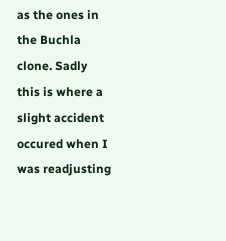as the ones in the Buchla clone. Sadly this is where a slight accident occured when I was readjusting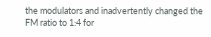the modulators and inadvertently changed the FM ratio to 1:4 for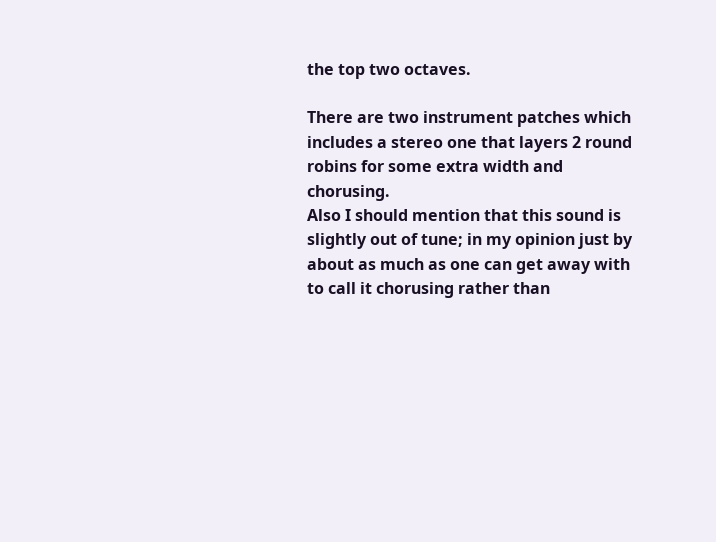the top two octaves.

There are two instrument patches which includes a stereo one that layers 2 round robins for some extra width and chorusing.
Also I should mention that this sound is slightly out of tune; in my opinion just by about as much as one can get away with to call it chorusing rather than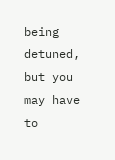being detuned, but you may have to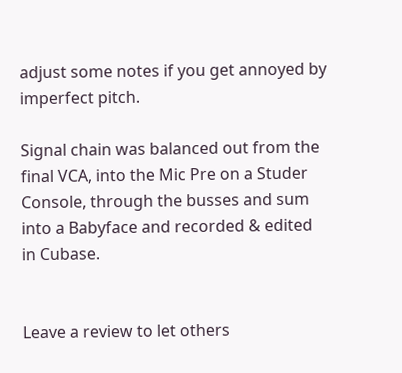adjust some notes if you get annoyed by imperfect pitch.

Signal chain was balanced out from the final VCA, into the Mic Pre on a Studer Console, through the busses and sum into a Babyface and recorded & edited in Cubase.


Leave a review to let others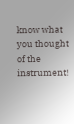know what you thought of the instrument!